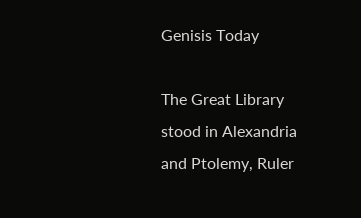Genisis Today

The Great Library stood in Alexandria and Ptolemy, Ruler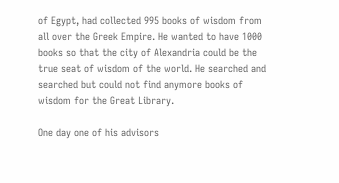of Egypt, had collected 995 books of wisdom from all over the Greek Empire. He wanted to have 1000 books so that the city of Alexandria could be the true seat of wisdom of the world. He searched and searched but could not find anymore books of wisdom for the Great Library.

One day one of his advisors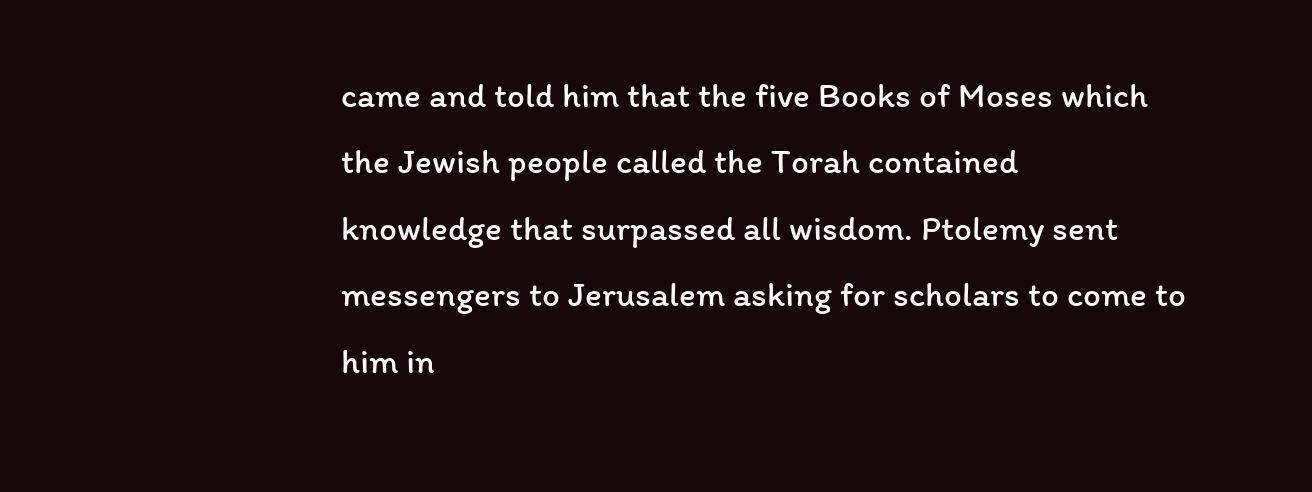came and told him that the five Books of Moses which the Jewish people called the Torah contained knowledge that surpassed all wisdom. Ptolemy sent messengers to Jerusalem asking for scholars to come to him in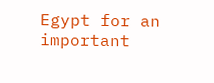Egypt for an important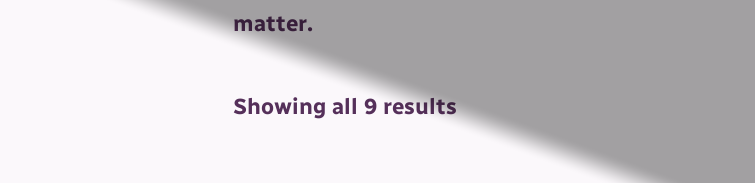matter.

Showing all 9 results